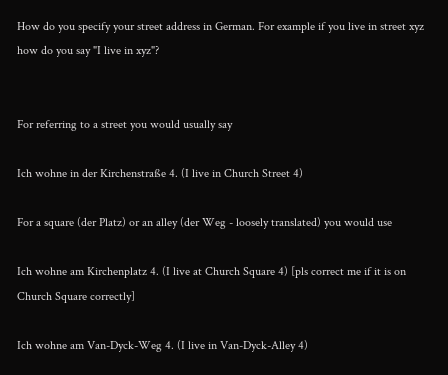How do you specify your street address in German. For example if you live in street xyz how do you say "I live in xyz"?


For referring to a street you would usually say

Ich wohne in der Kirchenstraße 4. (I live in Church Street 4)

For a square (der Platz) or an alley (der Weg - loosely translated) you would use

Ich wohne am Kirchenplatz 4. (I live at Church Square 4) [pls correct me if it is on Church Square correctly]

Ich wohne am Van-Dyck-Weg 4. (I live in Van-Dyck-Alley 4)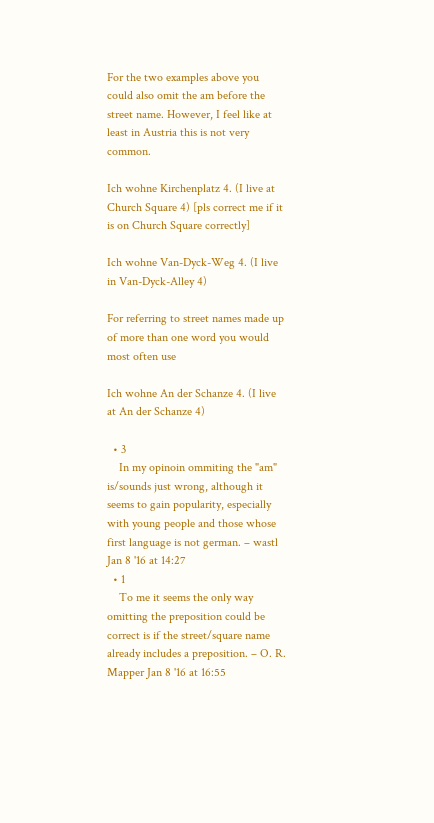For the two examples above you could also omit the am before the street name. However, I feel like at least in Austria this is not very common.

Ich wohne Kirchenplatz 4. (I live at Church Square 4) [pls correct me if it is on Church Square correctly]

Ich wohne Van-Dyck-Weg 4. (I live in Van-Dyck-Alley 4)

For referring to street names made up of more than one word you would most often use

Ich wohne An der Schanze 4. (I live at An der Schanze 4)

  • 3
    In my opinoin ommiting the "am" is/sounds just wrong, although it seems to gain popularity, especially with young people and those whose first language is not german. – wastl Jan 8 '16 at 14:27
  • 1
    To me it seems the only way omitting the preposition could be correct is if the street/square name already includes a preposition. – O. R. Mapper Jan 8 '16 at 16:55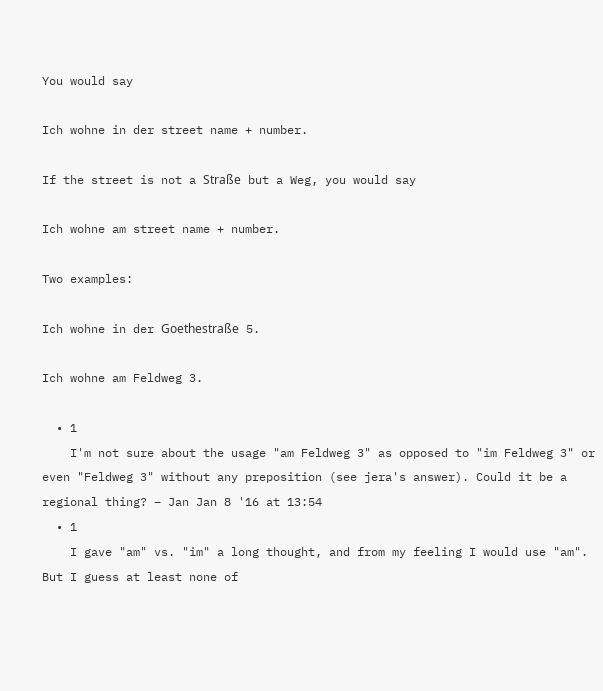You would say

Ich wohne in der street name + number.

If the street is not a Straße but a Weg, you would say

Ich wohne am street name + number.

Two examples:

Ich wohne in der Goethestraße 5.

Ich wohne am Feldweg 3.

  • 1
    I'm not sure about the usage "am Feldweg 3" as opposed to "im Feldweg 3" or even "Feldweg 3" without any preposition (see jera's answer). Could it be a regional thing? – Jan Jan 8 '16 at 13:54
  • 1
    I gave "am" vs. "im" a long thought, and from my feeling I would use "am". But I guess at least none of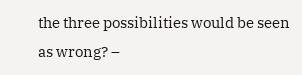the three possibilities would be seen as wrong? –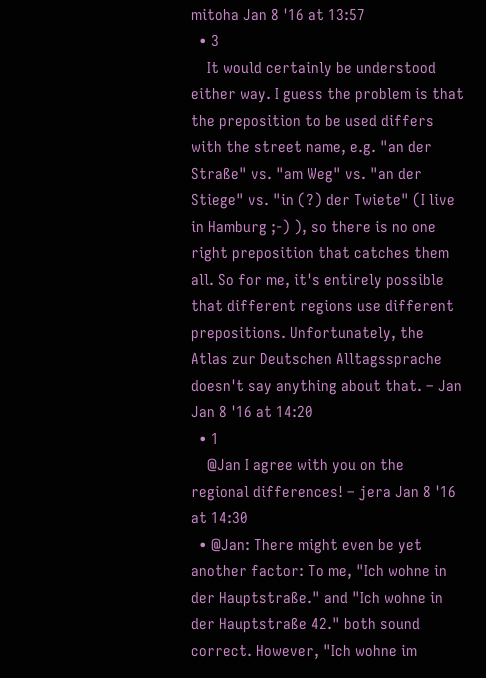mitoha Jan 8 '16 at 13:57
  • 3
    It would certainly be understood either way. I guess the problem is that the preposition to be used differs with the street name, e.g. "an der Straße" vs. "am Weg" vs. "an der Stiege" vs. "in (?) der Twiete" (I live in Hamburg ;-) ), so there is no one right preposition that catches them all. So for me, it's entirely possible that different regions use different prepositions. Unfortunately, the Atlas zur Deutschen Alltagssprache doesn't say anything about that. – Jan Jan 8 '16 at 14:20
  • 1
    @Jan I agree with you on the regional differences! – jera Jan 8 '16 at 14:30
  • @Jan: There might even be yet another factor: To me, "Ich wohne in der Hauptstraße." and "Ich wohne in der Hauptstraße 42." both sound correct. However, "Ich wohne im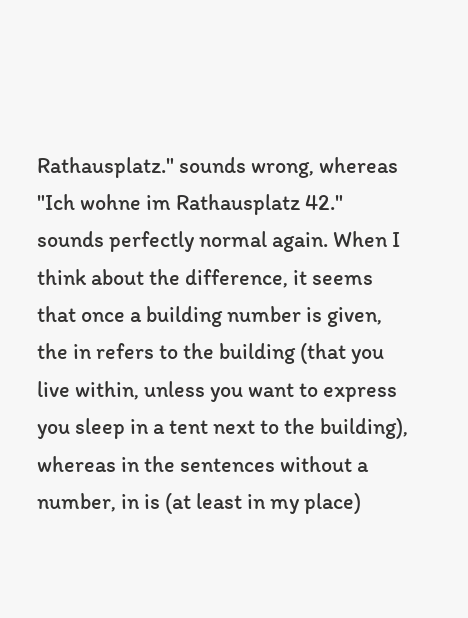Rathausplatz." sounds wrong, whereas "Ich wohne im Rathausplatz 42." sounds perfectly normal again. When I think about the difference, it seems that once a building number is given, the in refers to the building (that you live within, unless you want to express you sleep in a tent next to the building), whereas in the sentences without a number, in is (at least in my place)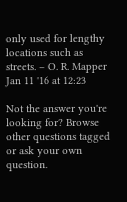only used for lengthy locations such as streets. – O. R. Mapper Jan 11 '16 at 12:23

Not the answer you're looking for? Browse other questions tagged or ask your own question.